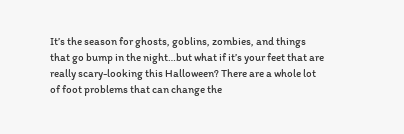It’s the season for ghosts, goblins, zombies, and things that go bump in the night…but what if it’s your feet that are really scary-looking this Halloween? There are a whole lot of foot problems that can change the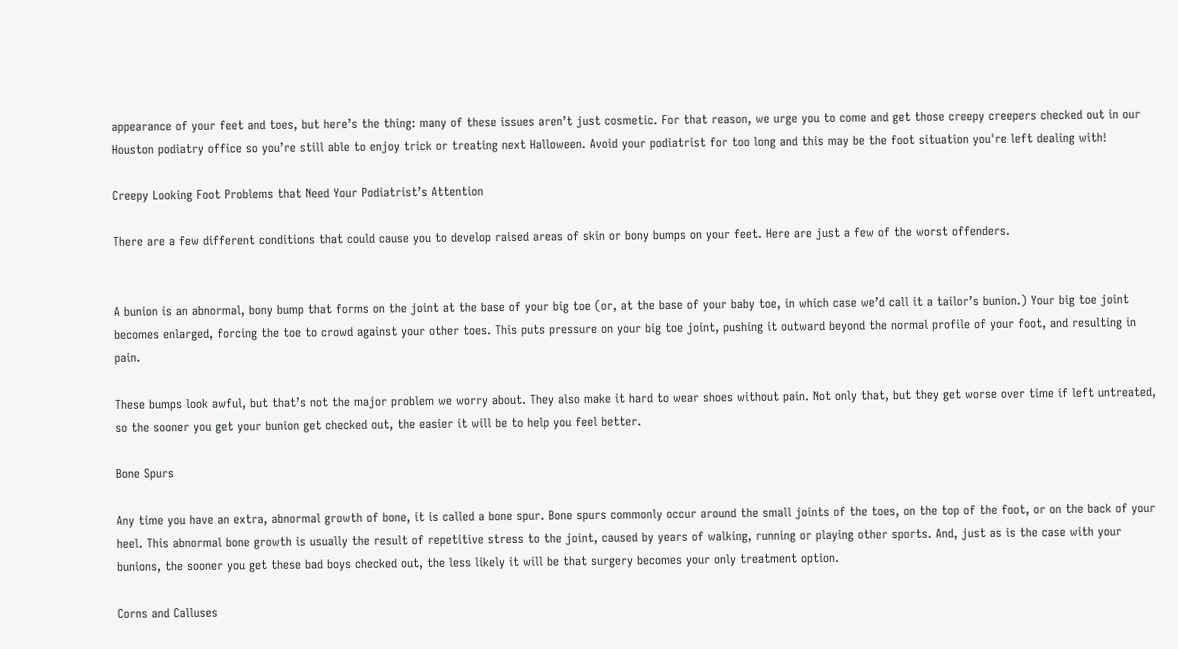appearance of your feet and toes, but here’s the thing: many of these issues aren’t just cosmetic. For that reason, we urge you to come and get those creepy creepers checked out in our Houston podiatry office so you’re still able to enjoy trick or treating next Halloween. Avoid your podiatrist for too long and this may be the foot situation you're left dealing with!

Creepy Looking Foot Problems that Need Your Podiatrist’s Attention

There are a few different conditions that could cause you to develop raised areas of skin or bony bumps on your feet. Here are just a few of the worst offenders.


A bunion is an abnormal, bony bump that forms on the joint at the base of your big toe (or, at the base of your baby toe, in which case we’d call it a tailor’s bunion.) Your big toe joint becomes enlarged, forcing the toe to crowd against your other toes. This puts pressure on your big toe joint, pushing it outward beyond the normal profile of your foot, and resulting in pain.

These bumps look awful, but that’s not the major problem we worry about. They also make it hard to wear shoes without pain. Not only that, but they get worse over time if left untreated, so the sooner you get your bunion get checked out, the easier it will be to help you feel better.

Bone Spurs

Any time you have an extra, abnormal growth of bone, it is called a bone spur. Bone spurs commonly occur around the small joints of the toes, on the top of the foot, or on the back of your heel. This abnormal bone growth is usually the result of repetitive stress to the joint, caused by years of walking, running or playing other sports. And, just as is the case with your bunions, the sooner you get these bad boys checked out, the less likely it will be that surgery becomes your only treatment option.

Corns and Calluses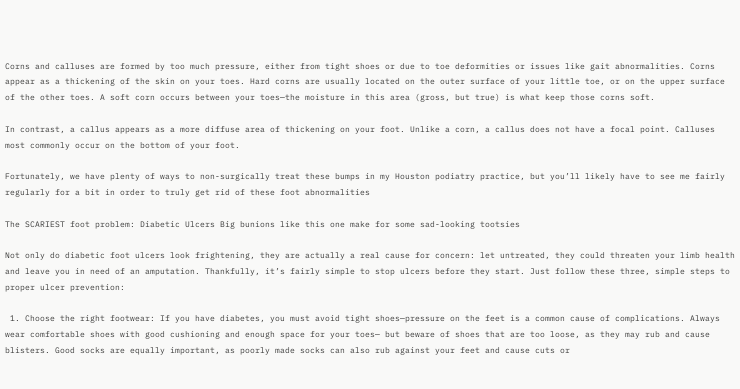Corns and calluses are formed by too much pressure, either from tight shoes or due to toe deformities or issues like gait abnormalities. Corns appear as a thickening of the skin on your toes. Hard corns are usually located on the outer surface of your little toe, or on the upper surface of the other toes. A soft corn occurs between your toes—the moisture in this area (gross, but true) is what keep those corns soft.

In contrast, a callus appears as a more diffuse area of thickening on your foot. Unlike a corn, a callus does not have a focal point. Calluses most commonly occur on the bottom of your foot.

Fortunately, we have plenty of ways to non-surgically treat these bumps in my Houston podiatry practice, but you’ll likely have to see me fairly regularly for a bit in order to truly get rid of these foot abnormalities

The SCARIEST foot problem: Diabetic Ulcers Big bunions like this one make for some sad-looking tootsies

Not only do diabetic foot ulcers look frightening, they are actually a real cause for concern: let untreated, they could threaten your limb health and leave you in need of an amputation. Thankfully, it’s fairly simple to stop ulcers before they start. Just follow these three, simple steps to proper ulcer prevention:

 1. Choose the right footwear: If you have diabetes, you must avoid tight shoes—pressure on the feet is a common cause of complications. Always wear comfortable shoes with good cushioning and enough space for your toes— but beware of shoes that are too loose, as they may rub and cause blisters. Good socks are equally important, as poorly made socks can also rub against your feet and cause cuts or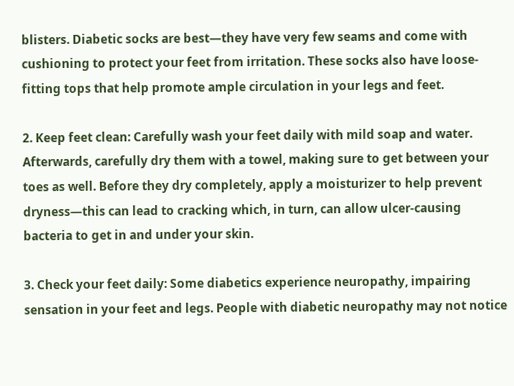blisters. Diabetic socks are best—they have very few seams and come with cushioning to protect your feet from irritation. These socks also have loose-fitting tops that help promote ample circulation in your legs and feet.

2. Keep feet clean: Carefully wash your feet daily with mild soap and water. Afterwards, carefully dry them with a towel, making sure to get between your toes as well. Before they dry completely, apply a moisturizer to help prevent dryness—this can lead to cracking which, in turn, can allow ulcer-causing bacteria to get in and under your skin.

3. Check your feet daily: Some diabetics experience neuropathy, impairing sensation in your feet and legs. People with diabetic neuropathy may not notice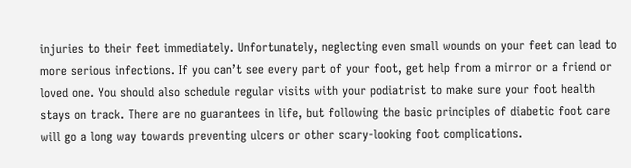injuries to their feet immediately. Unfortunately, neglecting even small wounds on your feet can lead to more serious infections. If you can’t see every part of your foot, get help from a mirror or a friend or loved one. You should also schedule regular visits with your podiatrist to make sure your foot health stays on track. There are no guarantees in life, but following the basic principles of diabetic foot care will go a long way towards preventing ulcers or other scary-looking foot complications.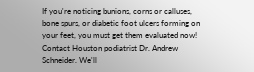If you're noticing bunions, corns or calluses, bone spurs, or diabetic foot ulcers forming on your feet, you must get them evaluated now! Contact Houston podiatrist Dr. Andrew Schneider. We'll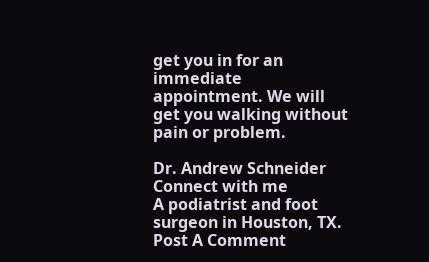get you in for an immediate appointment. We will get you walking without pain or problem.

Dr. Andrew Schneider
Connect with me
A podiatrist and foot surgeon in Houston, TX.
Post A Comment